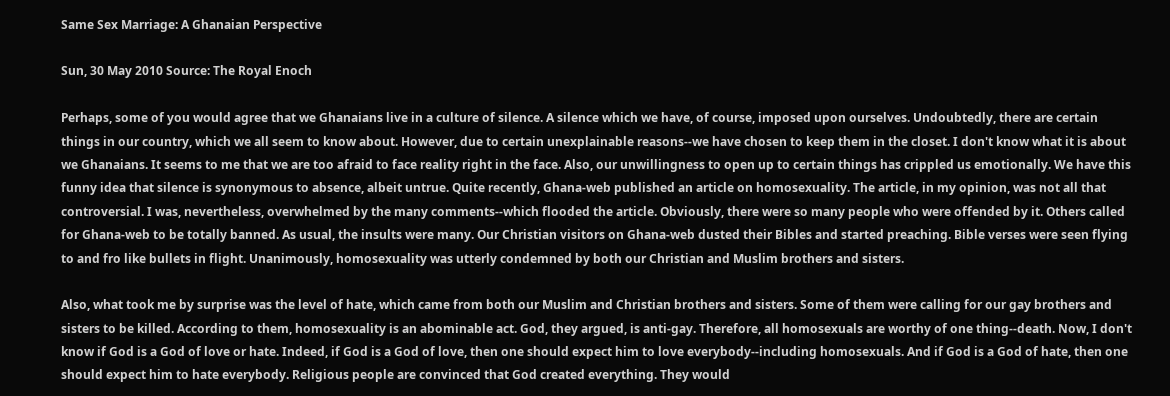Same Sex Marriage: A Ghanaian Perspective

Sun, 30 May 2010 Source: The Royal Enoch

Perhaps, some of you would agree that we Ghanaians live in a culture of silence. A silence which we have, of course, imposed upon ourselves. Undoubtedly, there are certain things in our country, which we all seem to know about. However, due to certain unexplainable reasons--we have chosen to keep them in the closet. I don't know what it is about we Ghanaians. It seems to me that we are too afraid to face reality right in the face. Also, our unwillingness to open up to certain things has crippled us emotionally. We have this funny idea that silence is synonymous to absence, albeit untrue. Quite recently, Ghana-web published an article on homosexuality. The article, in my opinion, was not all that controversial. I was, nevertheless, overwhelmed by the many comments--which flooded the article. Obviously, there were so many people who were offended by it. Others called for Ghana-web to be totally banned. As usual, the insults were many. Our Christian visitors on Ghana-web dusted their Bibles and started preaching. Bible verses were seen flying to and fro like bullets in flight. Unanimously, homosexuality was utterly condemned by both our Christian and Muslim brothers and sisters.

Also, what took me by surprise was the level of hate, which came from both our Muslim and Christian brothers and sisters. Some of them were calling for our gay brothers and sisters to be killed. According to them, homosexuality is an abominable act. God, they argued, is anti-gay. Therefore, all homosexuals are worthy of one thing--death. Now, I don't know if God is a God of love or hate. Indeed, if God is a God of love, then one should expect him to love everybody--including homosexuals. And if God is a God of hate, then one should expect him to hate everybody. Religious people are convinced that God created everything. They would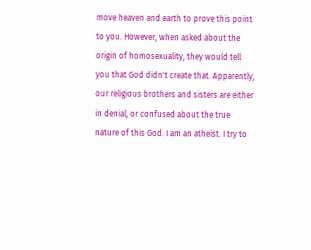move heaven and earth to prove this point to you. However, when asked about the origin of homosexuality, they would tell you that God didn't create that. Apparently, our religious brothers and sisters are either in denial, or confused about the true nature of this God. I am an atheist. I try to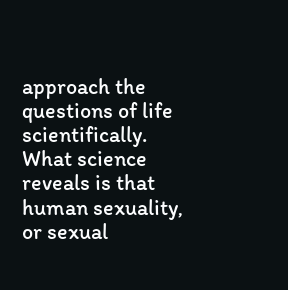approach the questions of life scientifically. What science reveals is that human sexuality, or sexual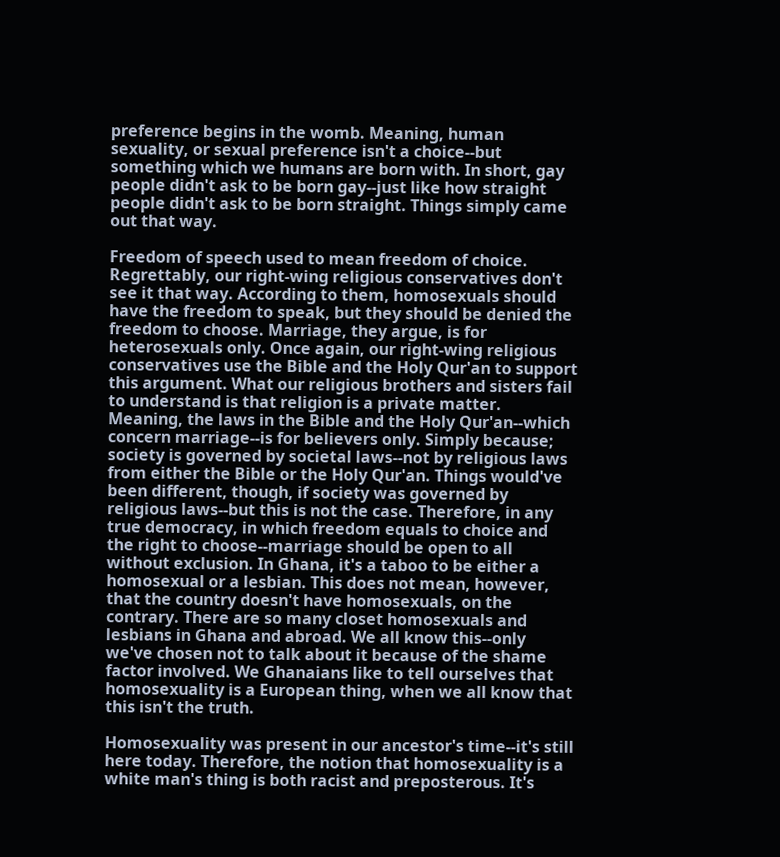preference begins in the womb. Meaning, human sexuality, or sexual preference isn't a choice--but something which we humans are born with. In short, gay people didn't ask to be born gay--just like how straight people didn't ask to be born straight. Things simply came out that way.

Freedom of speech used to mean freedom of choice. Regrettably, our right-wing religious conservatives don't see it that way. According to them, homosexuals should have the freedom to speak, but they should be denied the freedom to choose. Marriage, they argue, is for heterosexuals only. Once again, our right-wing religious conservatives use the Bible and the Holy Qur'an to support this argument. What our religious brothers and sisters fail to understand is that religion is a private matter. Meaning, the laws in the Bible and the Holy Qur'an--which concern marriage--is for believers only. Simply because; society is governed by societal laws--not by religious laws from either the Bible or the Holy Qur'an. Things would've been different, though, if society was governed by religious laws--but this is not the case. Therefore, in any true democracy, in which freedom equals to choice and the right to choose--marriage should be open to all without exclusion. In Ghana, it's a taboo to be either a homosexual or a lesbian. This does not mean, however, that the country doesn't have homosexuals, on the contrary. There are so many closet homosexuals and lesbians in Ghana and abroad. We all know this--only we've chosen not to talk about it because of the shame factor involved. We Ghanaians like to tell ourselves that homosexuality is a European thing, when we all know that this isn't the truth.

Homosexuality was present in our ancestor's time--it's still here today. Therefore, the notion that homosexuality is a white man's thing is both racist and preposterous. It's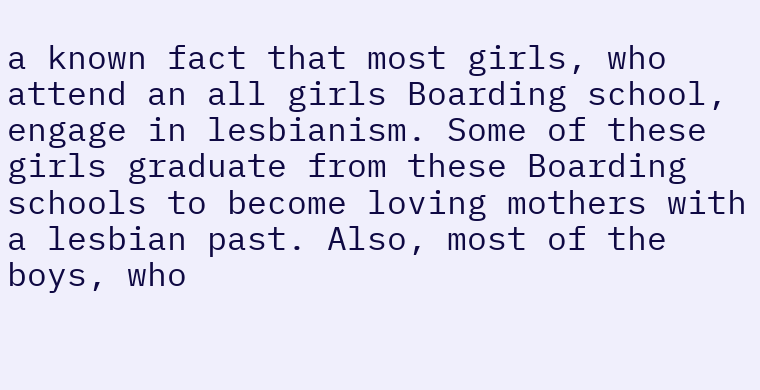a known fact that most girls, who attend an all girls Boarding school, engage in lesbianism. Some of these girls graduate from these Boarding schools to become loving mothers with a lesbian past. Also, most of the boys, who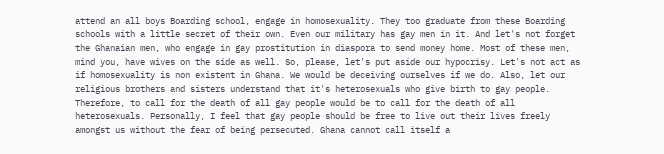attend an all boys Boarding school, engage in homosexuality. They too graduate from these Boarding schools with a little secret of their own. Even our military has gay men in it. And let's not forget the Ghanaian men, who engage in gay prostitution in diaspora to send money home. Most of these men, mind you, have wives on the side as well. So, please, let's put aside our hypocrisy. Let's not act as if homosexuality is non existent in Ghana. We would be deceiving ourselves if we do. Also, let our religious brothers and sisters understand that it's heterosexuals who give birth to gay people. Therefore, to call for the death of all gay people would be to call for the death of all heterosexuals. Personally, I feel that gay people should be free to live out their lives freely amongst us without the fear of being persecuted. Ghana cannot call itself a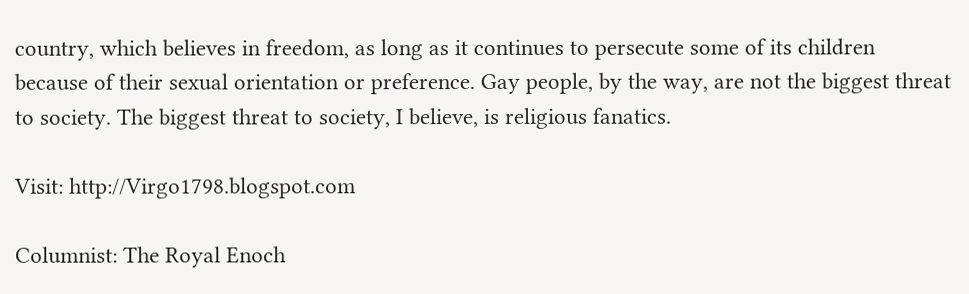country, which believes in freedom, as long as it continues to persecute some of its children because of their sexual orientation or preference. Gay people, by the way, are not the biggest threat to society. The biggest threat to society, I believe, is religious fanatics.

Visit: http://Virgo1798.blogspot.com

Columnist: The Royal Enoch